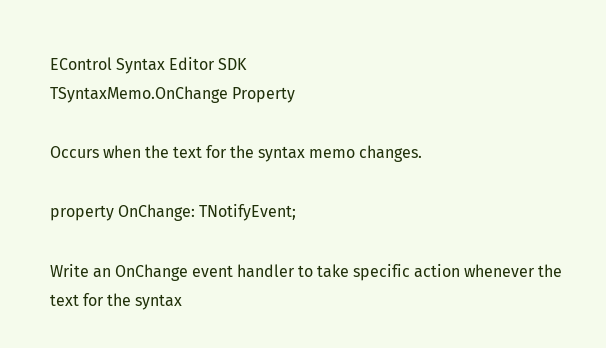EControl Syntax Editor SDK
TSyntaxMemo.OnChange Property

Occurs when the text for the syntax memo changes.

property OnChange: TNotifyEvent;

Write an OnChange event handler to take specific action whenever the text for the syntax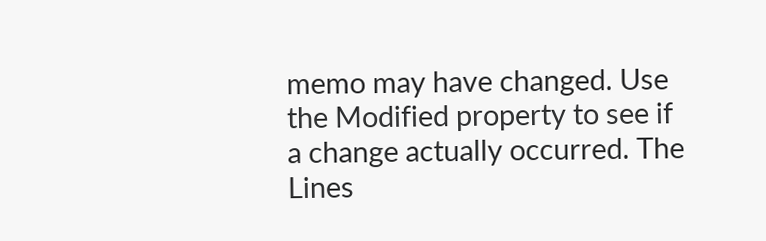memo may have changed. Use the Modified property to see if a change actually occurred. The Lines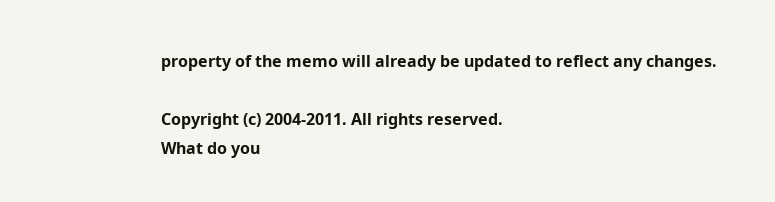property of the memo will already be updated to reflect any changes.

Copyright (c) 2004-2011. All rights reserved.
What do you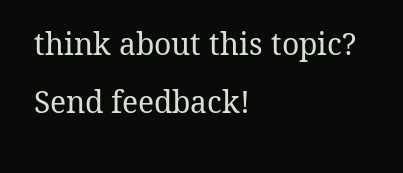think about this topic? Send feedback!